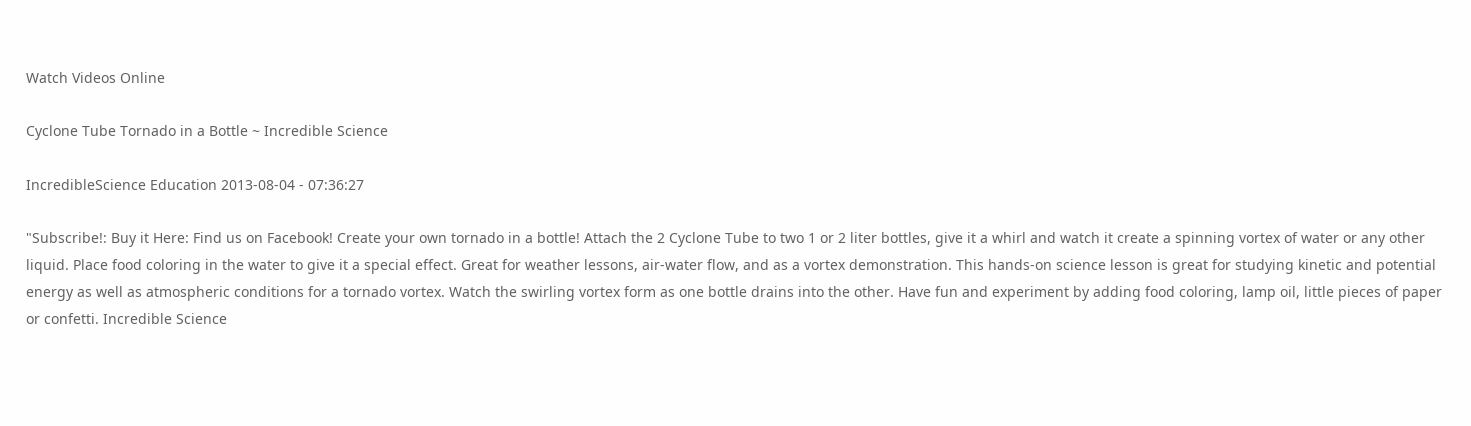Watch Videos Online

Cyclone Tube Tornado in a Bottle ~ Incredible Science

IncredibleScience Education 2013-08-04 - 07:36:27

"Subscribe!: Buy it Here: Find us on Facebook! Create your own tornado in a bottle! Attach the 2 Cyclone Tube to two 1 or 2 liter bottles, give it a whirl and watch it create a spinning vortex of water or any other liquid. Place food coloring in the water to give it a special effect. Great for weather lessons, air-water flow, and as a vortex demonstration. This hands-on science lesson is great for studying kinetic and potential energy as well as atmospheric conditions for a tornado vortex. Watch the swirling vortex form as one bottle drains into the other. Have fun and experiment by adding food coloring, lamp oil, little pieces of paper or confetti. Incredible Science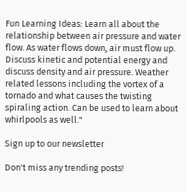Fun Learning Ideas: Learn all about the relationship between air pressure and water flow. As water flows down, air must flow up. Discuss kinetic and potential energy and discuss density and air pressure. Weather related lessons including the vortex of a tornado and what causes the twisting spiraling action. Can be used to learn about whirlpools as well."

Sign up to our newsletter

Don't miss any trending posts!